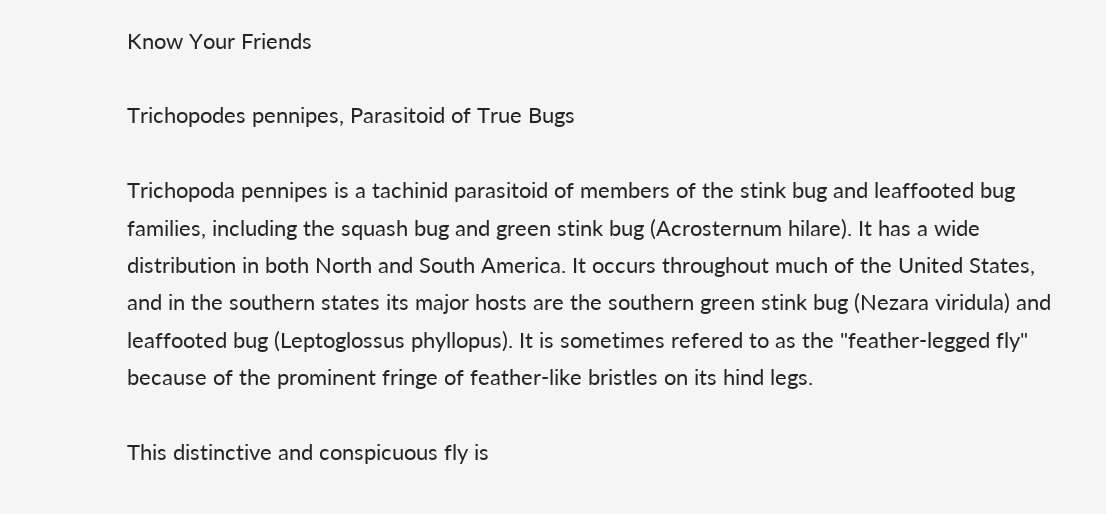Know Your Friends

Trichopodes pennipes, Parasitoid of True Bugs

Trichopoda pennipes is a tachinid parasitoid of members of the stink bug and leaffooted bug families, including the squash bug and green stink bug (Acrosternum hilare). It has a wide distribution in both North and South America. It occurs throughout much of the United States, and in the southern states its major hosts are the southern green stink bug (Nezara viridula) and leaffooted bug (Leptoglossus phyllopus). It is sometimes refered to as the "feather-legged fly" because of the prominent fringe of feather-like bristles on its hind legs.

This distinctive and conspicuous fly is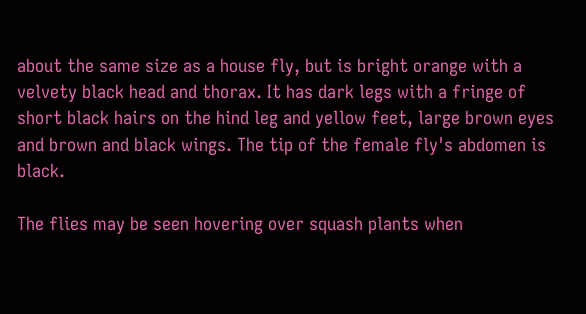about the same size as a house fly, but is bright orange with a velvety black head and thorax. It has dark legs with a fringe of short black hairs on the hind leg and yellow feet, large brown eyes and brown and black wings. The tip of the female fly's abdomen is black.

The flies may be seen hovering over squash plants when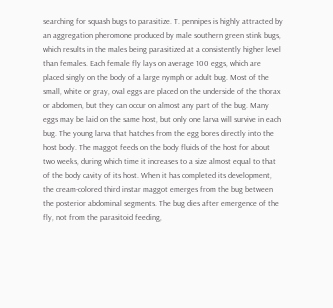searching for squash bugs to parasitize. T. pennipes is highly attracted by an aggregation pheromone produced by male southern green stink bugs, which results in the males being parasitized at a consistently higher level than females. Each female fly lays on average 100 eggs, which are placed singly on the body of a large nymph or adult bug. Most of the small, white or gray, oval eggs are placed on the underside of the thorax or abdomen, but they can occur on almost any part of the bug. Many eggs may be laid on the same host, but only one larva will survive in each bug. The young larva that hatches from the egg bores directly into the host body. The maggot feeds on the body fluids of the host for about two weeks, during which time it increases to a size almost equal to that of the body cavity of its host. When it has completed its development, the cream-colored third instar maggot emerges from the bug between the posterior abdominal segments. The bug dies after emergence of the fly, not from the parasitoid feeding,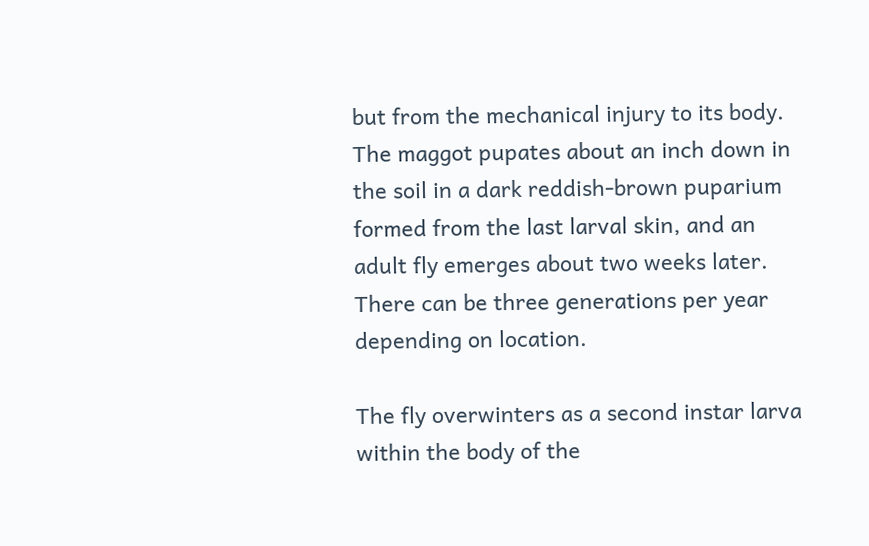but from the mechanical injury to its body. The maggot pupates about an inch down in the soil in a dark reddish-brown puparium formed from the last larval skin, and an adult fly emerges about two weeks later. There can be three generations per year depending on location.

The fly overwinters as a second instar larva within the body of the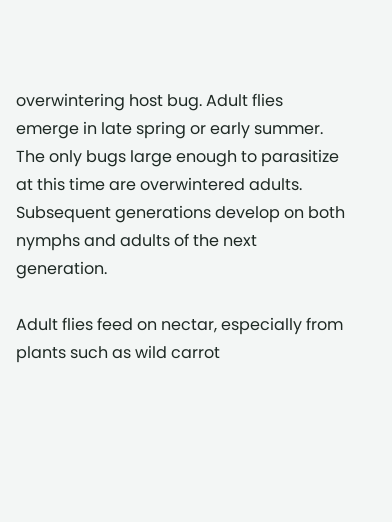overwintering host bug. Adult flies emerge in late spring or early summer. The only bugs large enough to parasitize at this time are overwintered adults. Subsequent generations develop on both nymphs and adults of the next generation.

Adult flies feed on nectar, especially from plants such as wild carrot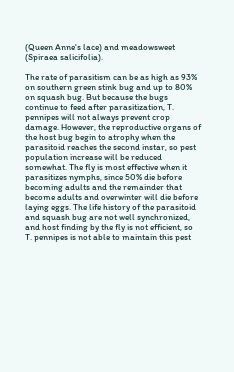(Queen Anne's lace) and meadowsweet (Spiraea salicifolia).

The rate of parasitism can be as high as 93% on southern green stink bug and up to 80% on squash bug. But because the bugs continue to feed after parasitization, T. pennipes will not always prevent crop damage. However, the reproductive organs of the host bug begin to atrophy when the parasitoid reaches the second instar, so pest population increase will be reduced somewhat. The fly is most effective when it parasitizes nymphs, since 50% die before becoming adults and the remainder that become adults and overwinter will die before laying eggs. The life history of the parasitoid and squash bug are not well synchronized, and host finding by the fly is not efficient, so T. pennipes is not able to maintain this pest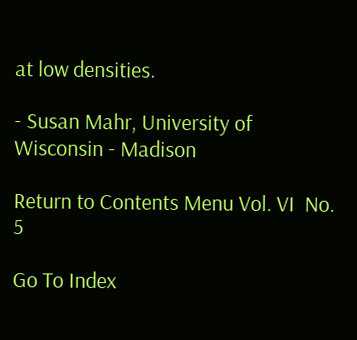at low densities.

- Susan Mahr, University of Wisconsin - Madison

Return to Contents Menu Vol. VI  No. 5

Go To Index